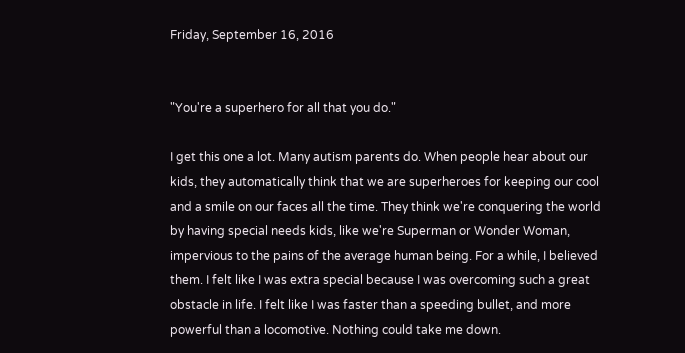Friday, September 16, 2016


"You're a superhero for all that you do."

I get this one a lot. Many autism parents do. When people hear about our kids, they automatically think that we are superheroes for keeping our cool and a smile on our faces all the time. They think we're conquering the world by having special needs kids, like we're Superman or Wonder Woman, impervious to the pains of the average human being. For a while, I believed them. I felt like I was extra special because I was overcoming such a great obstacle in life. I felt like I was faster than a speeding bullet, and more powerful than a locomotive. Nothing could take me down.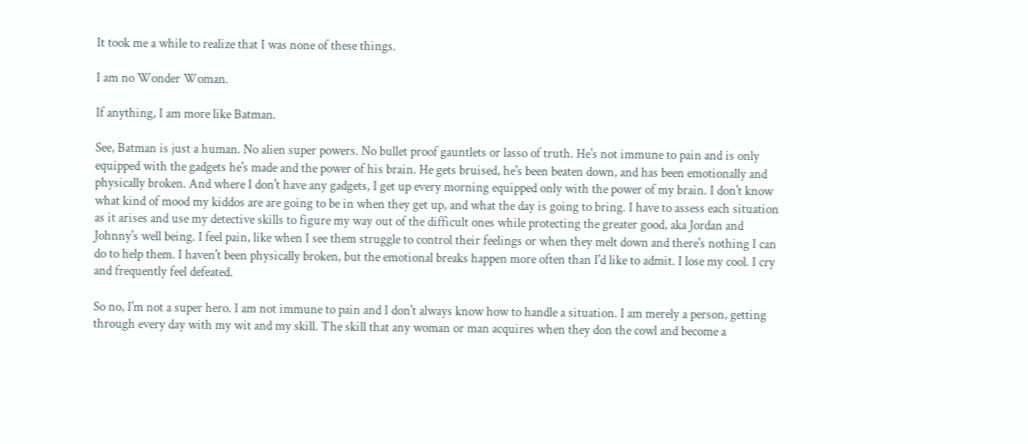It took me a while to realize that I was none of these things.

I am no Wonder Woman.

If anything, I am more like Batman.

See, Batman is just a human. No alien super powers. No bullet proof gauntlets or lasso of truth. He's not immune to pain and is only equipped with the gadgets he's made and the power of his brain. He gets bruised, he's been beaten down, and has been emotionally and physically broken. And where I don't have any gadgets, I get up every morning equipped only with the power of my brain. I don't know what kind of mood my kiddos are are going to be in when they get up, and what the day is going to bring. I have to assess each situation as it arises and use my detective skills to figure my way out of the difficult ones while protecting the greater good, aka Jordan and Johnny's well being. I feel pain, like when I see them struggle to control their feelings or when they melt down and there's nothing I can do to help them. I haven't been physically broken, but the emotional breaks happen more often than I'd like to admit. I lose my cool. I cry and frequently feel defeated.

So no, I'm not a super hero. I am not immune to pain and I don't always know how to handle a situation. I am merely a person, getting through every day with my wit and my skill. The skill that any woman or man acquires when they don the cowl and become a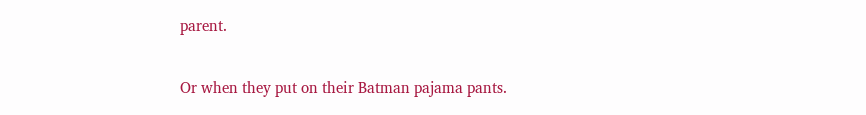parent.

Or when they put on their Batman pajama pants.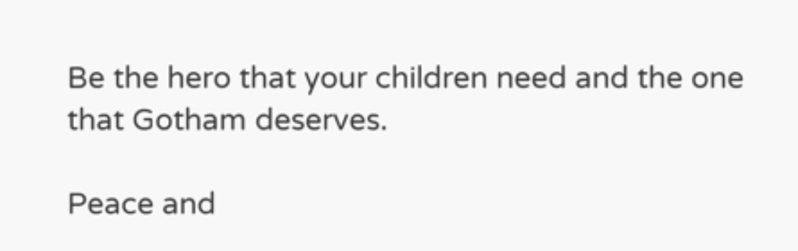Be the hero that your children need and the one that Gotham deserves.

Peace and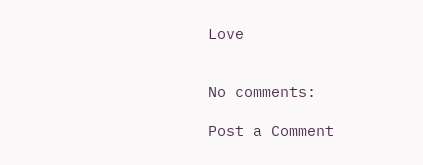Love


No comments:

Post a Comment